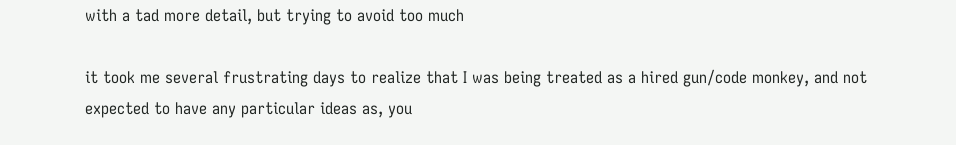with a tad more detail, but trying to avoid too much

it took me several frustrating days to realize that I was being treated as a hired gun/code monkey, and not expected to have any particular ideas as, you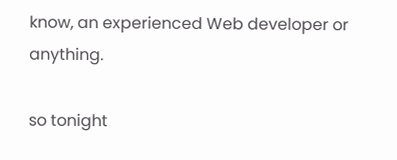know, an experienced Web developer or anything.

so tonight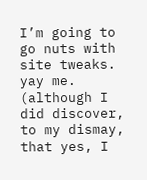I’m going to go nuts with site tweaks. yay me. (although I did discover, to my dismay, that yes, I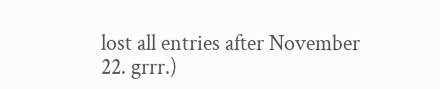lost all entries after November 22. grrr.)